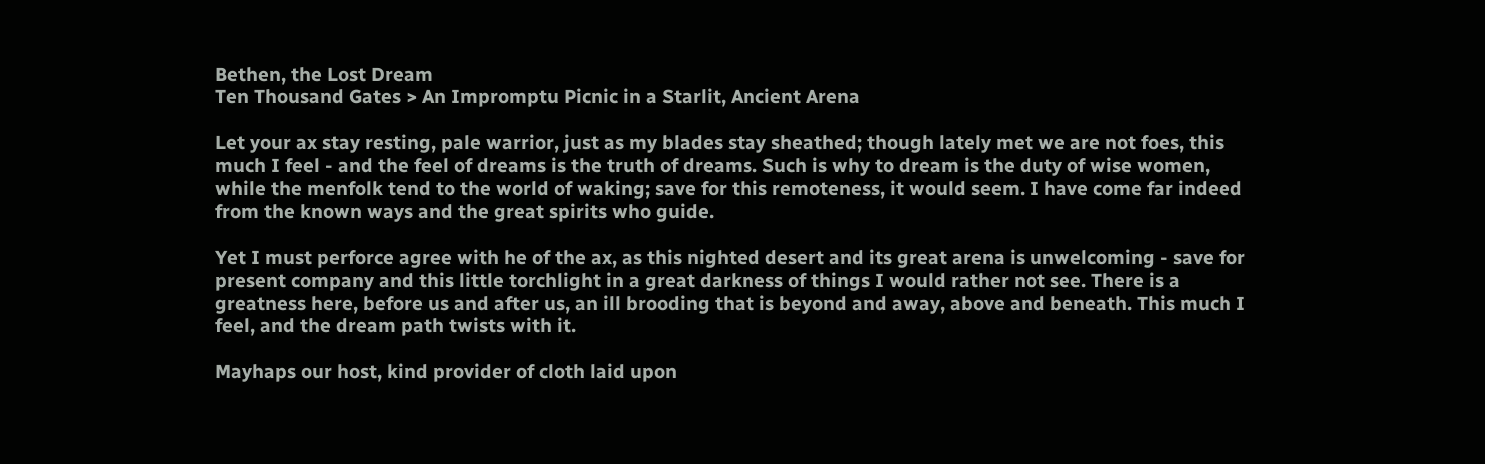Bethen, the Lost Dream
Ten Thousand Gates > An Impromptu Picnic in a Starlit, Ancient Arena

Let your ax stay resting, pale warrior, just as my blades stay sheathed; though lately met we are not foes, this much I feel - and the feel of dreams is the truth of dreams. Such is why to dream is the duty of wise women, while the menfolk tend to the world of waking; save for this remoteness, it would seem. I have come far indeed from the known ways and the great spirits who guide.

Yet I must perforce agree with he of the ax, as this nighted desert and its great arena is unwelcoming - save for present company and this little torchlight in a great darkness of things I would rather not see. There is a greatness here, before us and after us, an ill brooding that is beyond and away, above and beneath. This much I feel, and the dream path twists with it.

Mayhaps our host, kind provider of cloth laid upon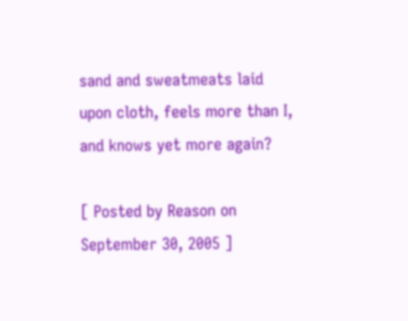sand and sweatmeats laid upon cloth, feels more than I, and knows yet more again?

[ Posted by Reason on September 30, 2005 ]